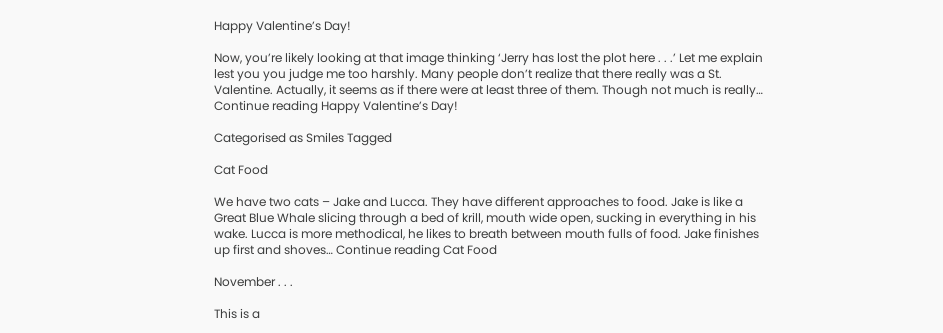Happy Valentine’s Day!

Now, you’re likely looking at that image thinking ‘Jerry has lost the plot here . . .’ Let me explain lest you you judge me too harshly. Many people don’t realize that there really was a St. Valentine. Actually, it seems as if there were at least three of them. Though not much is really… Continue reading Happy Valentine’s Day!

Categorised as Smiles Tagged

Cat Food

We have two cats – Jake and Lucca. They have different approaches to food. Jake is like a Great Blue Whale slicing through a bed of krill, mouth wide open, sucking in everything in his wake. Lucca is more methodical, he likes to breath between mouth fulls of food. Jake finishes up first and shoves… Continue reading Cat Food

November . . .

This is a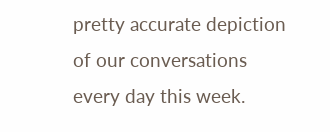pretty accurate depiction of our conversations every day this week.